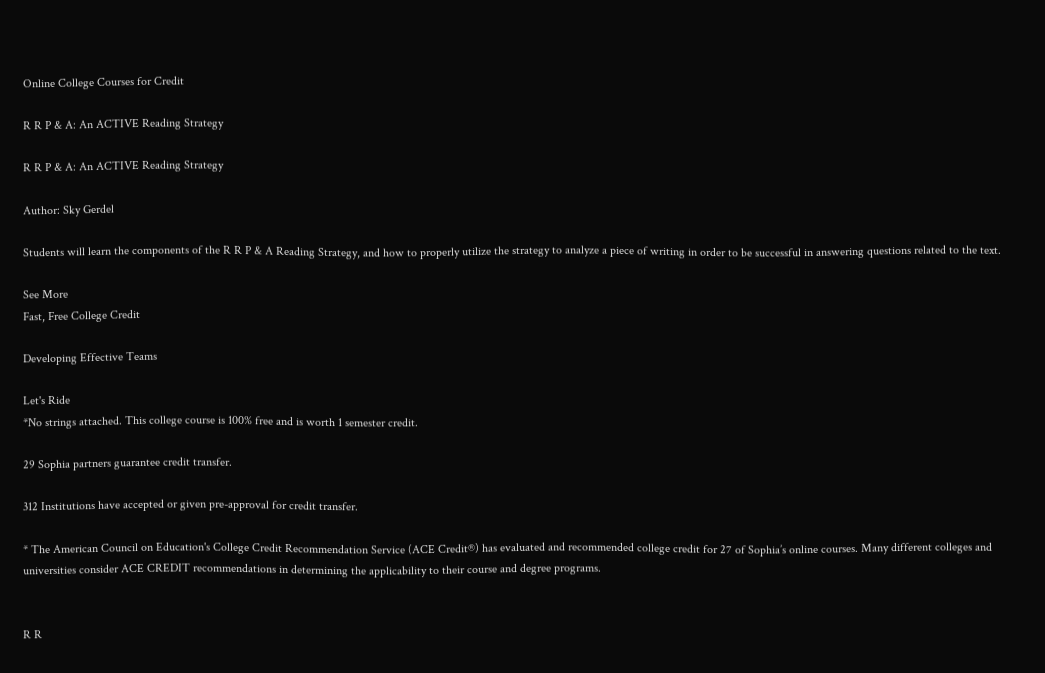Online College Courses for Credit

R R P & A: An ACTIVE Reading Strategy

R R P & A: An ACTIVE Reading Strategy

Author: Sky Gerdel

Students will learn the components of the R R P & A Reading Strategy, and how to properly utilize the strategy to analyze a piece of writing in order to be successful in answering questions related to the text.

See More
Fast, Free College Credit

Developing Effective Teams

Let's Ride
*No strings attached. This college course is 100% free and is worth 1 semester credit.

29 Sophia partners guarantee credit transfer.

312 Institutions have accepted or given pre-approval for credit transfer.

* The American Council on Education's College Credit Recommendation Service (ACE Credit®) has evaluated and recommended college credit for 27 of Sophia’s online courses. Many different colleges and universities consider ACE CREDIT recommendations in determining the applicability to their course and degree programs.


R R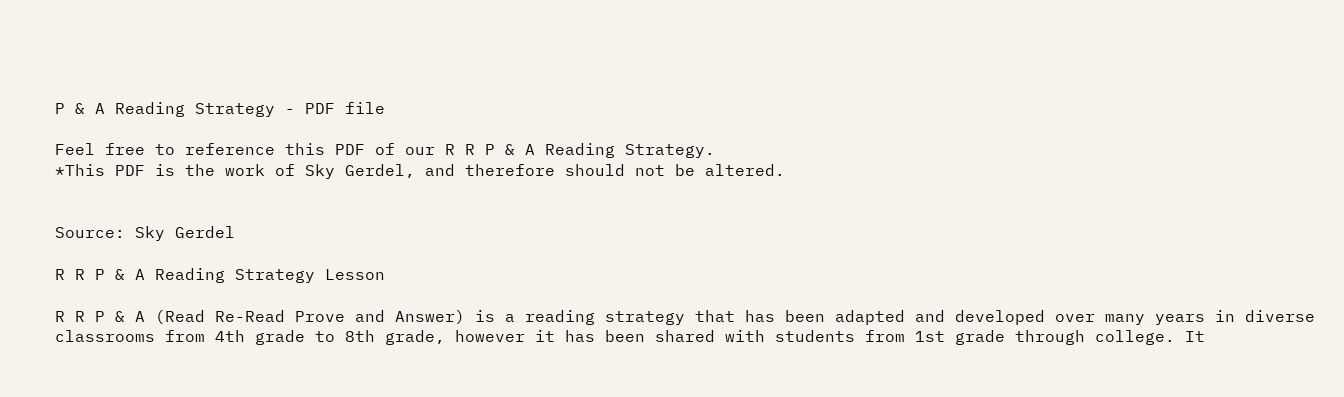P & A Reading Strategy - PDF file

Feel free to reference this PDF of our R R P & A Reading Strategy.
*This PDF is the work of Sky Gerdel, and therefore should not be altered.


Source: Sky Gerdel

R R P & A Reading Strategy Lesson

R R P & A (Read Re-Read Prove and Answer) is a reading strategy that has been adapted and developed over many years in diverse classrooms from 4th grade to 8th grade, however it has been shared with students from 1st grade through college. It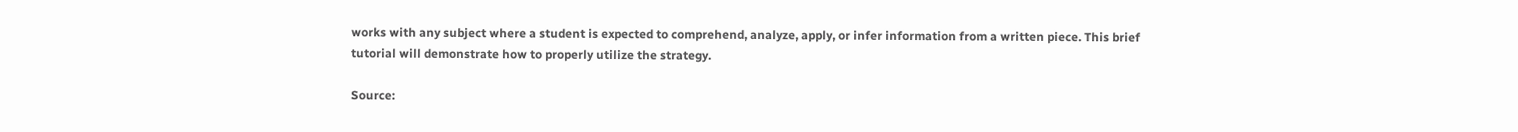works with any subject where a student is expected to comprehend, analyze, apply, or infer information from a written piece. This brief tutorial will demonstrate how to properly utilize the strategy.

Source: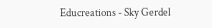Educreations - Sky Gerdel